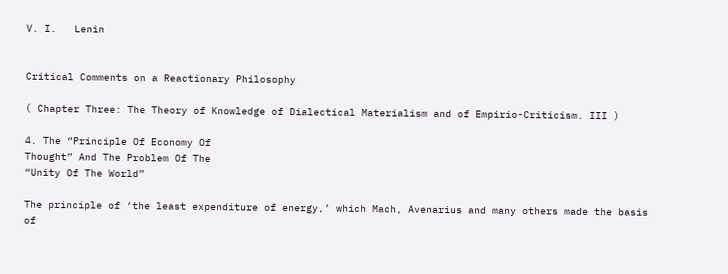V. I.   Lenin


Critical Comments on a Reactionary Philosophy

( Chapter Three: The Theory of Knowledge of Dialectical Materialism and of Empirio-Criticism. III )

4. The “Principle Of Economy Of
Thought” And The Problem Of The
“Unity Of The World”

The principle of ‘the least expenditure of energy,’ which Mach, Avenarius and many others made the basis of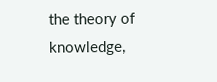the theory of knowledge,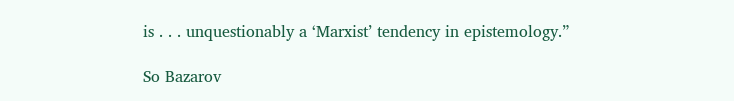is . . . unquestionably a ‘Marxist’ tendency in epistemology.”

So Bazarov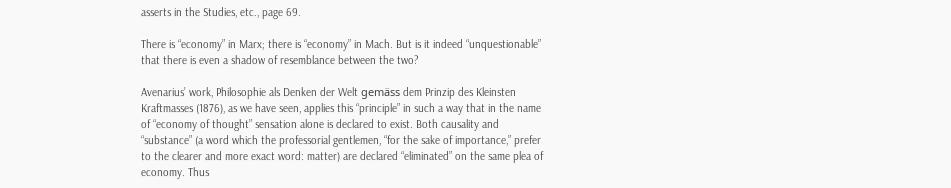asserts in the Studies, etc., page 69.

There is “economy” in Marx; there is “economy” in Mach. But is it indeed “unquestionable” that there is even a shadow of resemblance between the two?

Avenarius’ work, Philosophie als Denken der Welt gemäss dem Prinzip des Kleinsten Kraftmasses (1876), as we have seen, applies this “principle” in such a way that in the name of “economy of thought” sensation alone is declared to exist. Both causality and “substance” (a word which the professorial gentlemen, “for the sake of importance,” prefer to the clearer and more exact word: matter) are declared “eliminated” on the same plea of economy. Thus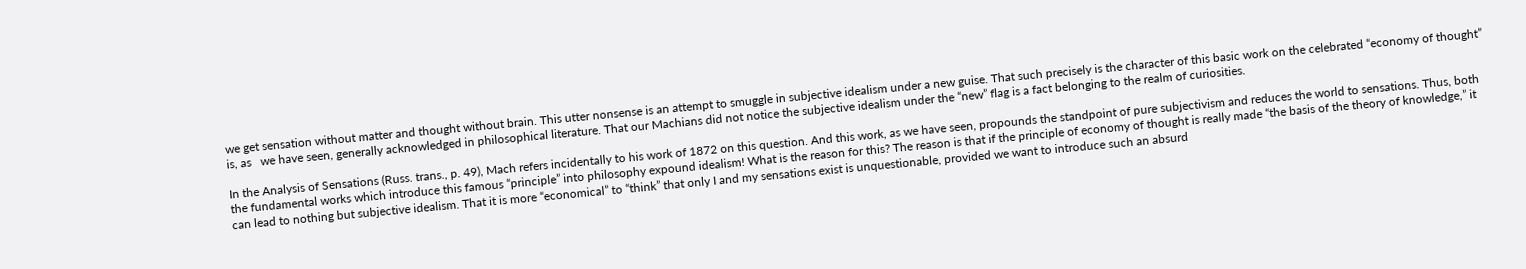we get sensation without matter and thought without brain. This utter nonsense is an attempt to smuggle in subjective idealism under a new guise. That such precisely is the character of this basic work on the celebrated “economy of thought” is, as   we have seen, generally acknowledged in philosophical literature. That our Machians did not notice the subjective idealism under the “new” flag is a fact belonging to the realm of curiosities.

In the Analysis of Sensations (Russ. trans., p. 49), Mach refers incidentally to his work of 1872 on this question. And this work, as we have seen, propounds the standpoint of pure subjectivism and reduces the world to sensations. Thus, both the fundamental works which introduce this famous “principle” into philosophy expound idealism! What is the reason for this? The reason is that if the principle of economy of thought is really made “the basis of the theory of knowledge,” it can lead to nothing but subjective idealism. That it is more “economical” to “think” that only I and my sensations exist is unquestionable, provided we want to introduce such an absurd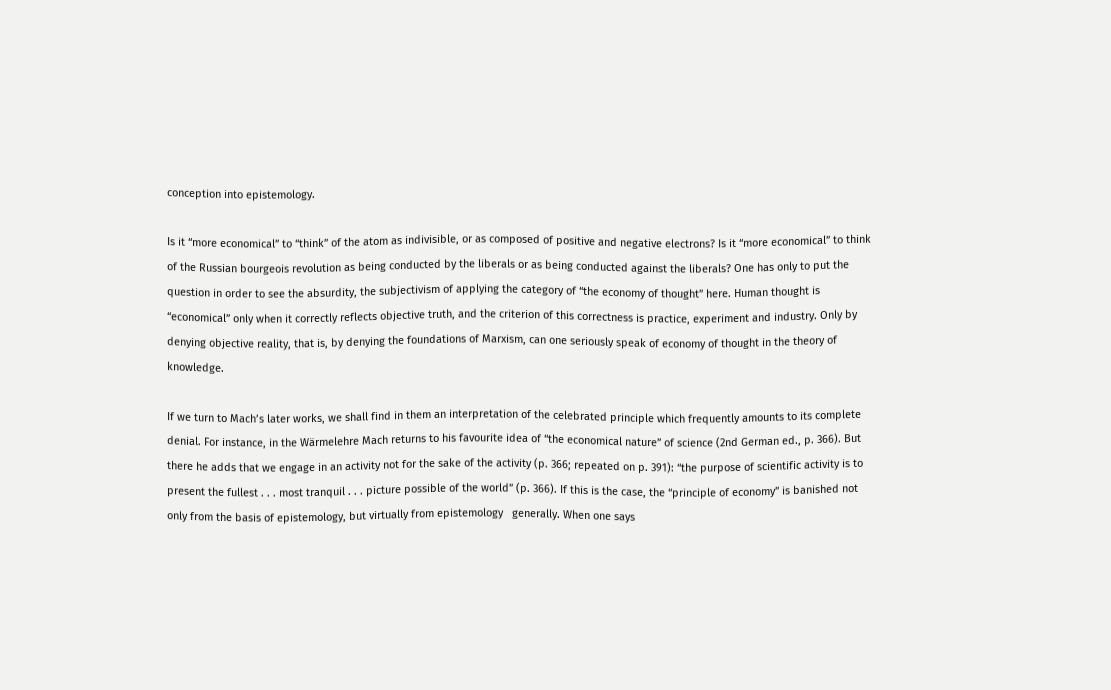conception into epistemology.

Is it “more economical” to “think” of the atom as indivisible, or as composed of positive and negative electrons? Is it “more economical” to think of the Russian bourgeois revolution as being conducted by the liberals or as being conducted against the liberals? One has only to put the question in order to see the absurdity, the subjectivism of applying the category of “the economy of thought” here. Human thought is “economical” only when it correctly reflects objective truth, and the criterion of this correctness is practice, experiment and industry. Only by denying objective reality, that is, by denying the foundations of Marxism, can one seriously speak of economy of thought in the theory of knowledge.

If we turn to Mach’s later works, we shall find in them an interpretation of the celebrated principle which frequently amounts to its complete denial. For instance, in the Wärmelehre Mach returns to his favourite idea of “the economical nature” of science (2nd German ed., p. 366). But there he adds that we engage in an activity not for the sake of the activity (p. 366; repeated on p. 391): “the purpose of scientific activity is to present the fullest . . . most tranquil . . . picture possible of the world” (p. 366). If this is the case, the “principle of economy” is banished not only from the basis of epistemology, but virtually from epistemology   generally. When one says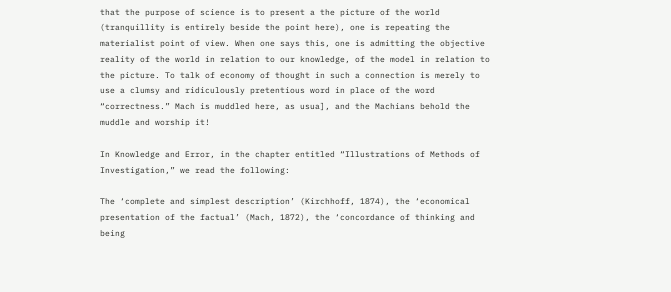that the purpose of science is to present a the picture of the world (tranquillity is entirely beside the point here), one is repeating the materialist point of view. When one says this, one is admitting the objective reality of the world in relation to our knowledge, of the model in relation to the picture. To talk of economy of thought in such a connection is merely to use a clumsy and ridiculously pretentious word in place of the word “correctness.” Mach is muddled here, as usua], and the Machians behold the muddle and worship it!

In Knowledge and Error, in the chapter entitled “Illustrations of Methods of Investigation,” we read the following:

The ‘complete and simplest description’ (Kirchhoff, 1874), the ‘economical presentation of the factual’ (Mach, 1872), the ‘concordance of thinking and being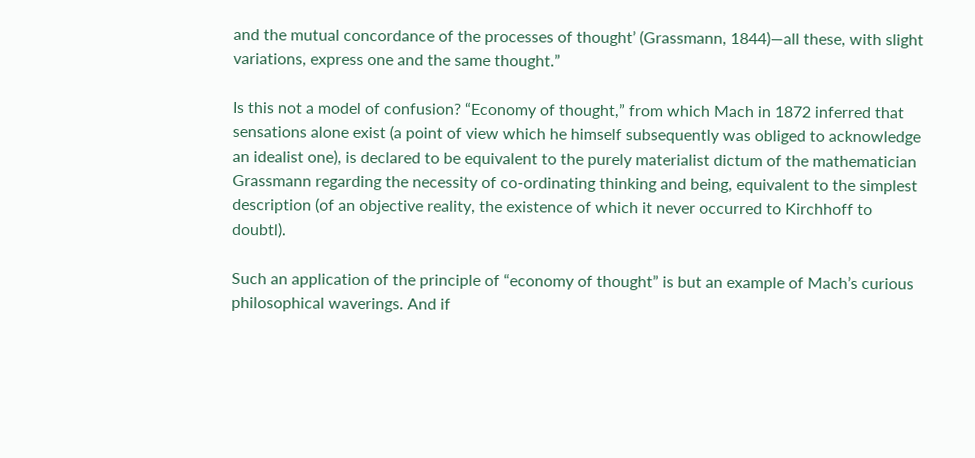and the mutual concordance of the processes of thought’ (Grassmann, 1844)—all these, with slight variations, express one and the same thought.”

Is this not a model of confusion? “Economy of thought,” from which Mach in 1872 inferred that sensations alone exist (a point of view which he himself subsequently was obliged to acknowledge an idealist one), is declared to be equivalent to the purely materialist dictum of the mathematician Grassmann regarding the necessity of co-ordinating thinking and being, equivalent to the simplest description (of an objective reality, the existence of which it never occurred to Kirchhoff to doubtl).

Such an application of the principle of “economy of thought” is but an example of Mach’s curious philosophical waverings. And if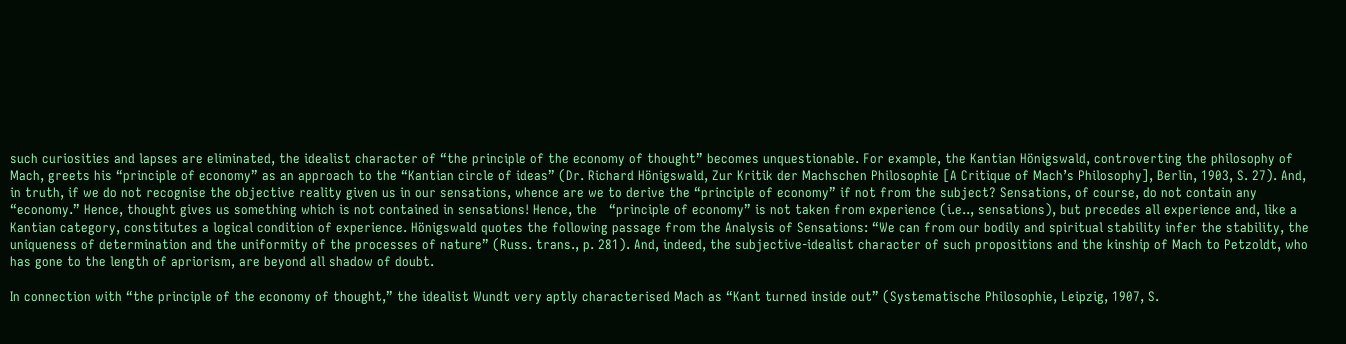such curiosities and lapses are eliminated, the idealist character of “the principle of the economy of thought” becomes unquestionable. For example, the Kantian Hönigswald, controverting the philosophy of Mach, greets his “principle of economy” as an approach to the “Kantian circle of ideas” (Dr. Richard Hönigswald, Zur Kritik der Machschen Philosophie [A Critique of Mach’s Philosophy], Berlin, 1903, S. 27). And, in truth, if we do not recognise the objective reality given us in our sensations, whence are we to derive the “principle of economy” if not from the subject? Sensations, of course, do not contain any “economy.” Hence, thought gives us something which is not contained in sensations! Hence, the   “principle of economy” is not taken from experience (i.e.., sensations), but precedes all experience and, like a Kantian category, constitutes a logical condition of experience. Hönigswald quotes the following passage from the Analysis of Sensations: “We can from our bodily and spiritual stability infer the stability, the uniqueness of determination and the uniformity of the processes of nature” (Russ. trans., p. 281). And, indeed, the subjective-idealist character of such propositions and the kinship of Mach to Petzoldt, who has gone to the length of apriorism, are beyond all shadow of doubt.

In connection with “the principle of the economy of thought,” the idealist Wundt very aptly characterised Mach as “Kant turned inside out” (Systematische Philosophie, Leipzig, 1907, S.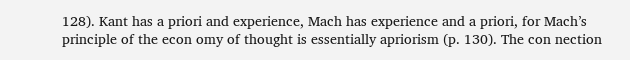128). Kant has a priori and experience, Mach has experience and a priori, for Mach’s principle of the econ omy of thought is essentially apriorism (p. 130). The con nection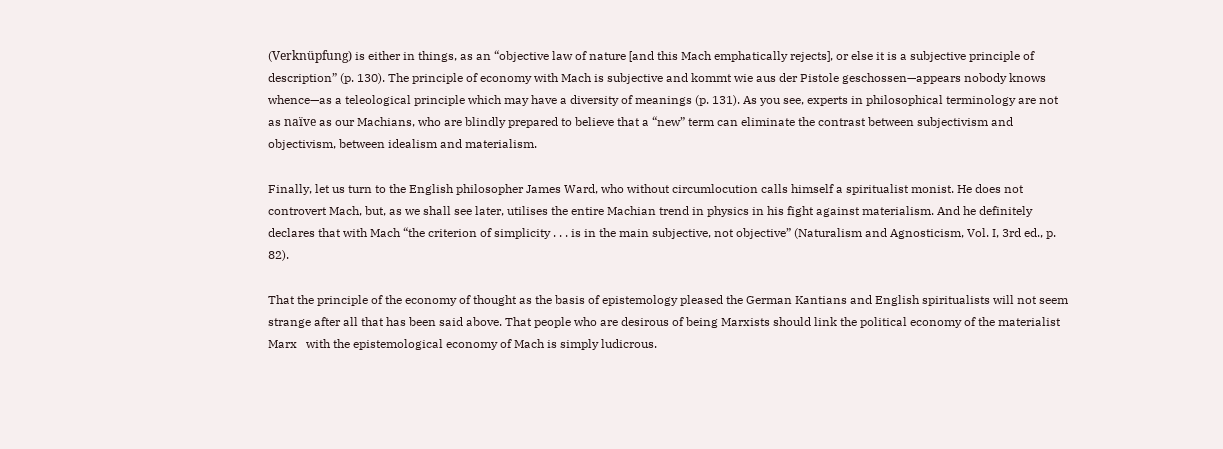(Verknüpfung) is either in things, as an “objective law of nature [and this Mach emphatically rejects], or else it is a subjective principle of description” (p. 130). The principle of economy with Mach is subjective and kommt wie aus der Pistole geschossen—appears nobody knows whence—as a teleological principle which may have a diversity of meanings (p. 131). As you see, experts in philosophical terminology are not as naïve as our Machians, who are blindly prepared to believe that a “new” term can eliminate the contrast between subjectivism and objectivism, between idealism and materialism.

Finally, let us turn to the English philosopher James Ward, who without circumlocution calls himself a spiritualist monist. He does not controvert Mach, but, as we shall see later, utilises the entire Machian trend in physics in his fight against materialism. And he definitely declares that with Mach “the criterion of simplicity . . . is in the main subjective, not objective” (Naturalism and Agnosticism, Vol. I, 3rd ed., p. 82).

That the principle of the economy of thought as the basis of epistemology pleased the German Kantians and English spiritualists will not seem strange after all that has been said above. That people who are desirous of being Marxists should link the political economy of the materialist Marx   with the epistemological economy of Mach is simply ludicrous.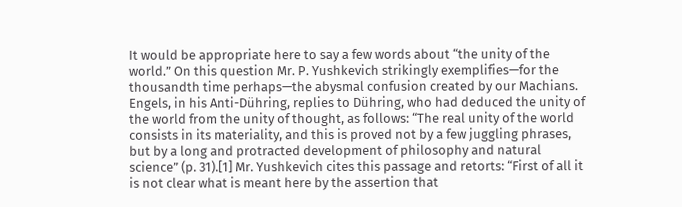It would be appropriate here to say a few words about “the unity of the world.” On this question Mr. P. Yushkevich strikingly exemplifies—for the thousandth time perhaps—the abysmal confusion created by our Machians. Engels, in his Anti-Dühring, replies to Dühring, who had deduced the unity of the world from the unity of thought, as follows: “The real unity of the world consists in its materiality, and this is proved not by a few juggling phrases, but by a long and protracted development of philosophy and natural science” (p. 31).[1] Mr. Yushkevich cites this passage and retorts: “First of all it is not clear what is meant here by the assertion that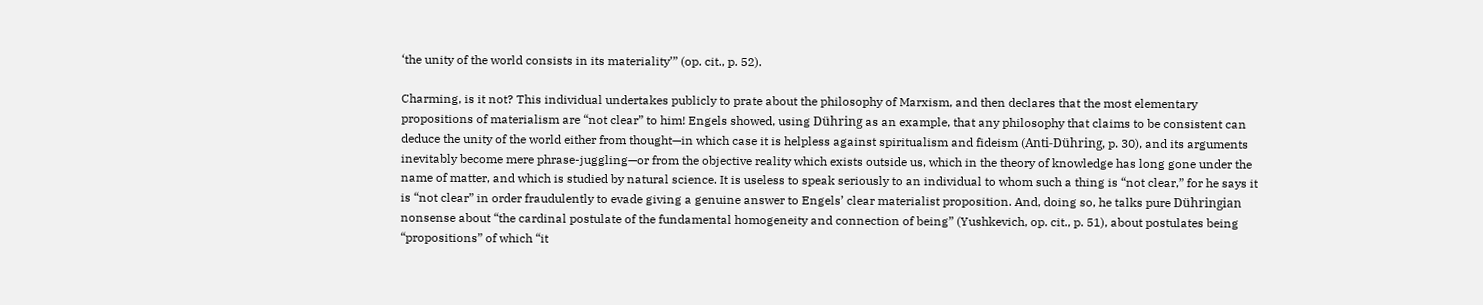‘the unity of the world consists in its materiality’” (op. cit., p. 52).

Charming, is it not? This individual undertakes publicly to prate about the philosophy of Marxism, and then declares that the most elementary propositions of materialism are “not clear” to him! Engels showed, using Dühring as an example, that any philosophy that claims to be consistent can deduce the unity of the world either from thought—in which case it is helpless against spiritualism and fideism (Anti-Dühring, p. 30), and its arguments inevitably become mere phrase-juggling—or from the objective reality which exists outside us, which in the theory of knowledge has long gone under the name of matter, and which is studied by natural science. It is useless to speak seriously to an individual to whom such a thing is “not clear,” for he says it is “not clear” in order fraudulently to evade giving a genuine answer to Engels’ clear materialist proposition. And, doing so, he talks pure Dühringian nonsense about “the cardinal postulate of the fundamental homogeneity and connection of being” (Yushkevich, op. cit., p. 51), about postulates being “propositions” of which “it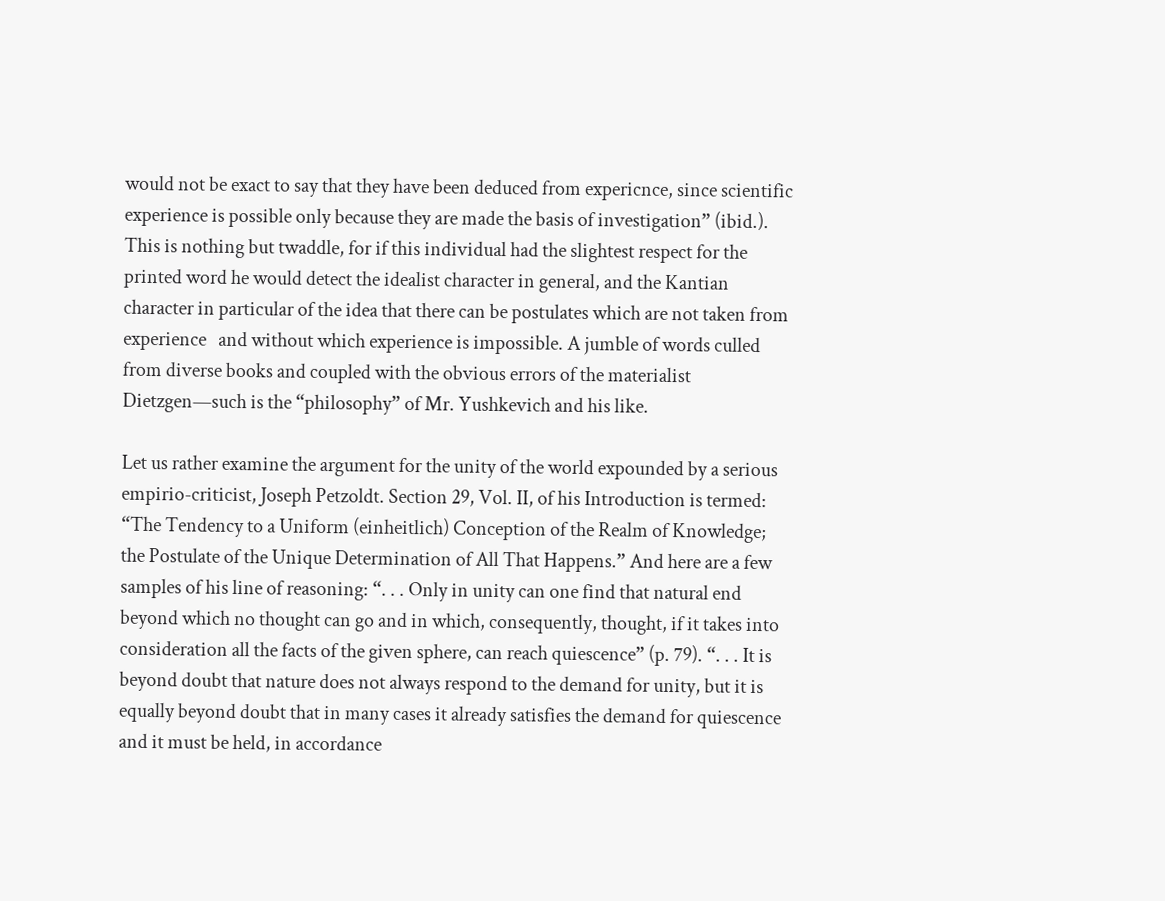would not be exact to say that they have been deduced from expericnce, since scientific experience is possible only because they are made the basis of investigation” (ibid.). This is nothing but twaddle, for if this individual had the slightest respect for the printed word he would detect the idealist character in general, and the Kantian character in particular of the idea that there can be postulates which are not taken from experience   and without which experience is impossible. A jumble of words culled from diverse books and coupled with the obvious errors of the materialist Dietzgen—such is the “philosophy” of Mr. Yushkevich and his like.

Let us rather examine the argument for the unity of the world expounded by a serious empirio-criticist, Joseph Petzoldt. Section 29, Vol. II, of his Introduction is termed: “The Tendency to a Uniform (einheitlich) Conception of the Realm of Knowledge; the Postulate of the Unique Determination of All That Happens.” And here are a few samples of his line of reasoning: “. . . Only in unity can one find that natural end beyond which no thought can go and in which, consequently, thought, if it takes into consideration all the facts of the given sphere, can reach quiescence” (p. 79). “. . . It is beyond doubt that nature does not always respond to the demand for unity, but it is equally beyond doubt that in many cases it already satisfies the demand for quiescence and it must be held, in accordance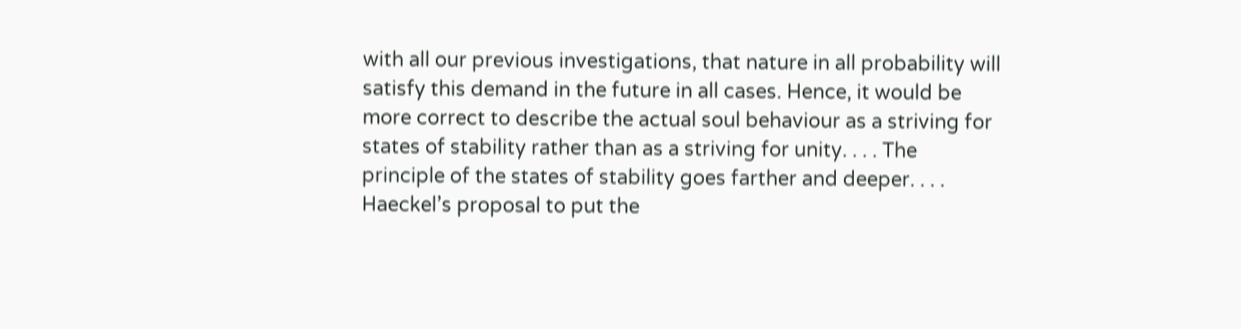with all our previous investigations, that nature in all probability will satisfy this demand in the future in all cases. Hence, it would be more correct to describe the actual soul behaviour as a striving for states of stability rather than as a striving for unity. . . . The principle of the states of stability goes farther and deeper. . . . Haeckel’s proposal to put the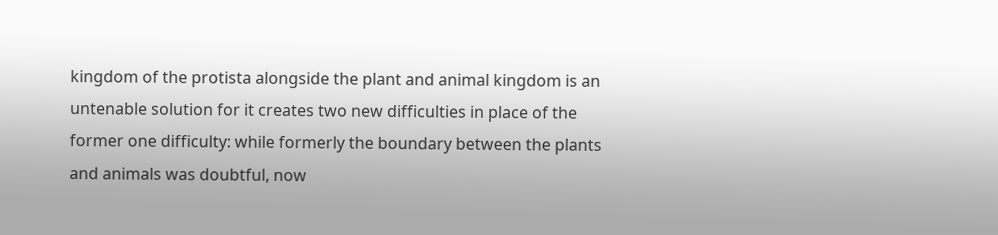kingdom of the protista alongside the plant and animal kingdom is an untenable solution for it creates two new difficulties in place of the former one difficulty: while formerly the boundary between the plants and animals was doubtful, now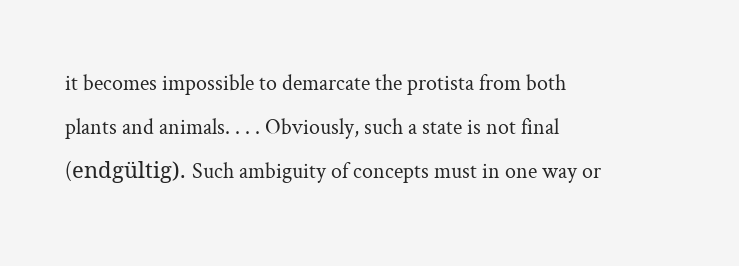it becomes impossible to demarcate the protista from both plants and animals. . . . Obviously, such a state is not final (endgültig). Such ambiguity of concepts must in one way or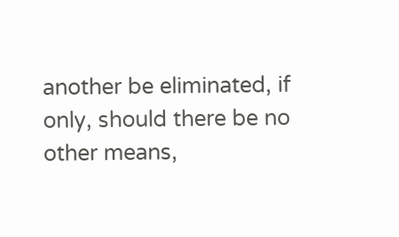another be eliminated, if only, should there be no other means,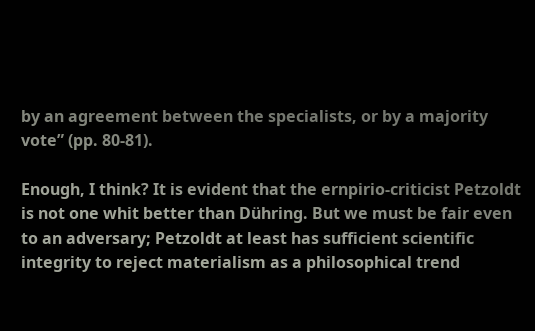by an agreement between the specialists, or by a majority vote” (pp. 80-81).

Enough, I think? It is evident that the ernpirio-criticist Petzoldt is not one whit better than Dühring. But we must be fair even to an adversary; Petzoldt at least has sufficient scientific integrity to reject materialism as a philosophical trend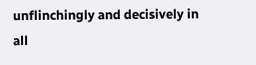unflinchingly and decisively in all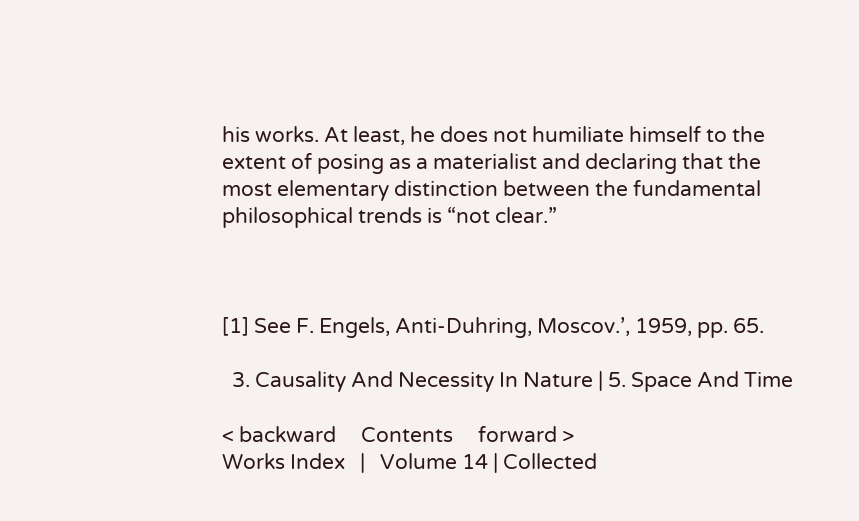his works. At least, he does not humiliate himself to the extent of posing as a materialist and declaring that the most elementary distinction between the fundamental philosophical trends is “not clear.”



[1] See F. Engels, Anti-Duhring, Moscov.’, 1959, pp. 65.

  3. Causality And Necessity In Nature | 5. Space And Time

< backward     Contents     forward >
Works Index   |   Volume 14 | Collected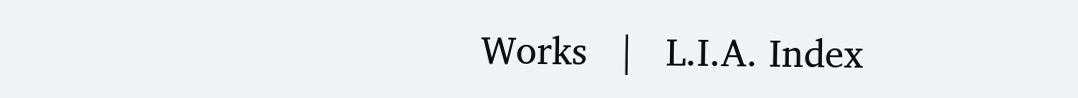Works   |   L.I.A. Index